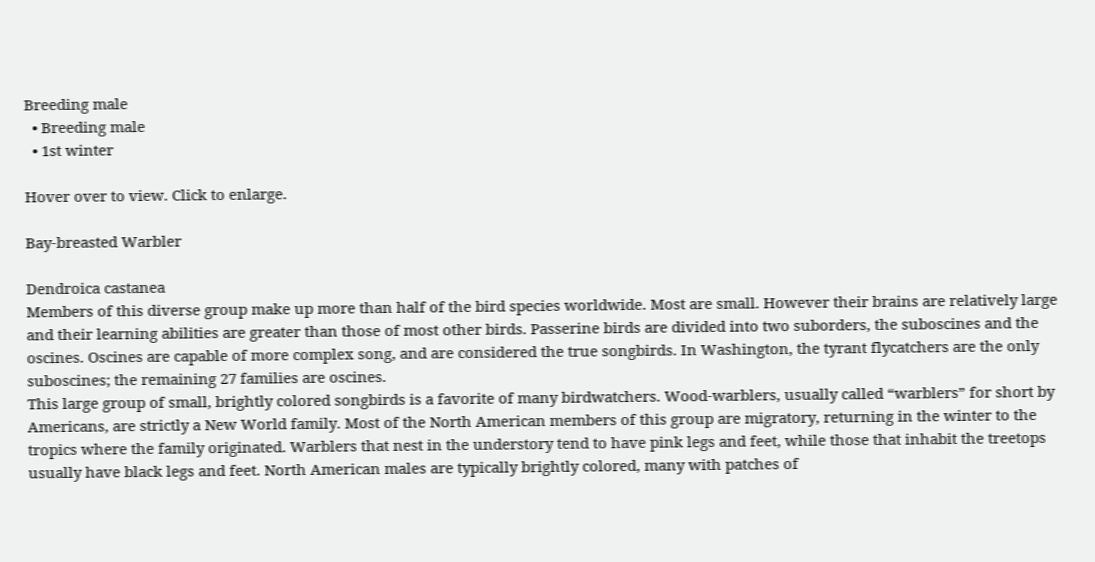Breeding male
  • Breeding male
  • 1st winter

Hover over to view. Click to enlarge.

Bay-breasted Warbler

Dendroica castanea
Members of this diverse group make up more than half of the bird species worldwide. Most are small. However their brains are relatively large and their learning abilities are greater than those of most other birds. Passerine birds are divided into two suborders, the suboscines and the oscines. Oscines are capable of more complex song, and are considered the true songbirds. In Washington, the tyrant flycatchers are the only suboscines; the remaining 27 families are oscines.
This large group of small, brightly colored songbirds is a favorite of many birdwatchers. Wood-warblers, usually called “warblers” for short by Americans, are strictly a New World family. Most of the North American members of this group are migratory, returning in the winter to the tropics where the family originated. Warblers that nest in the understory tend to have pink legs and feet, while those that inhabit the treetops usually have black legs and feet. North American males are typically brightly colored, many with patches of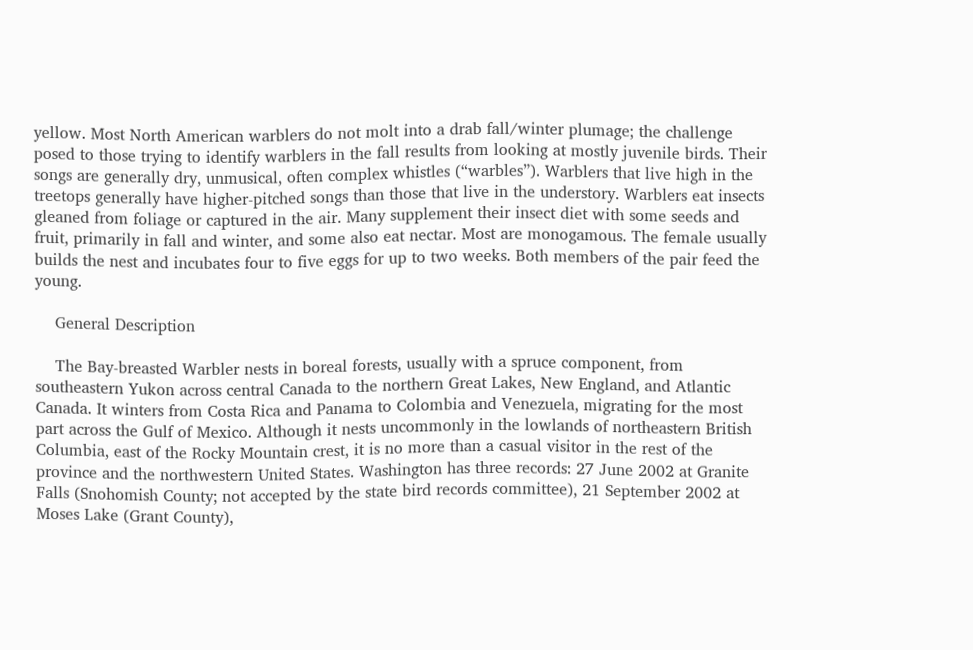yellow. Most North American warblers do not molt into a drab fall/winter plumage; the challenge posed to those trying to identify warblers in the fall results from looking at mostly juvenile birds. Their songs are generally dry, unmusical, often complex whistles (“warbles”). Warblers that live high in the treetops generally have higher-pitched songs than those that live in the understory. Warblers eat insects gleaned from foliage or captured in the air. Many supplement their insect diet with some seeds and fruit, primarily in fall and winter, and some also eat nectar. Most are monogamous. The female usually builds the nest and incubates four to five eggs for up to two weeks. Both members of the pair feed the young.

    General Description

    The Bay-breasted Warbler nests in boreal forests, usually with a spruce component, from southeastern Yukon across central Canada to the northern Great Lakes, New England, and Atlantic Canada. It winters from Costa Rica and Panama to Colombia and Venezuela, migrating for the most part across the Gulf of Mexico. Although it nests uncommonly in the lowlands of northeastern British Columbia, east of the Rocky Mountain crest, it is no more than a casual visitor in the rest of the province and the northwestern United States. Washington has three records: 27 June 2002 at Granite Falls (Snohomish County; not accepted by the state bird records committee), 21 September 2002 at Moses Lake (Grant County),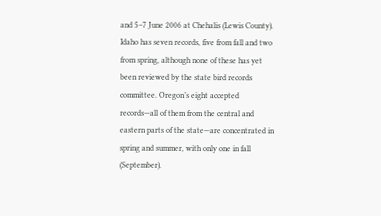and 5–7 June 2006 at Chehalis (Lewis County). Idaho has seven records, five from fall and two from spring, although none of these has yet been reviewed by the state bird records committee. Oregon’s eight accepted records—all of them from the central and eastern parts of the state—are concentrated in spring and summer, with only one in fall (September).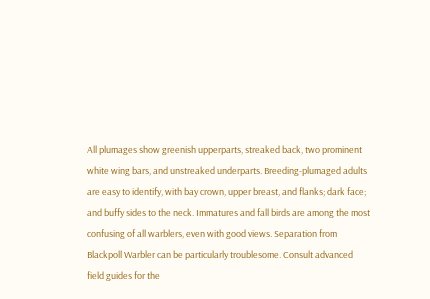All plumages show greenish upperparts, streaked back, two prominent white wing bars, and unstreaked underparts. Breeding-plumaged adults are easy to identify, with bay crown, upper breast, and flanks; dark face; and buffy sides to the neck. Immatures and fall birds are among the most confusing of all warblers, even with good views. Separation from Blackpoll Warbler can be particularly troublesome. Consult advanced field guides for the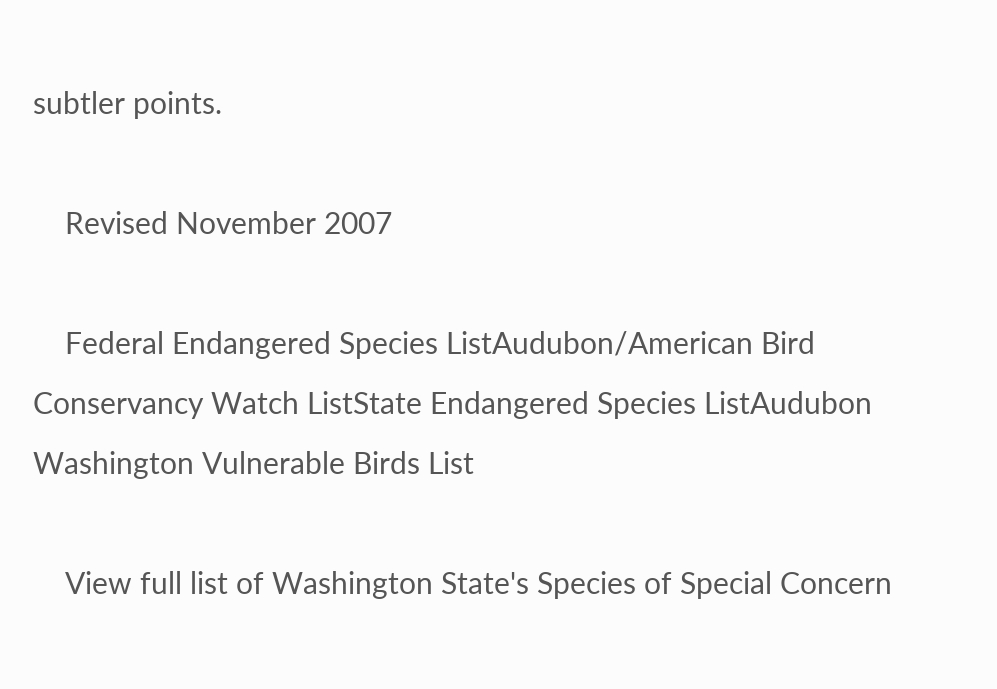subtler points.

    Revised November 2007

    Federal Endangered Species ListAudubon/American Bird Conservancy Watch ListState Endangered Species ListAudubon Washington Vulnerable Birds List

    View full list of Washington State's Species of Special Concern